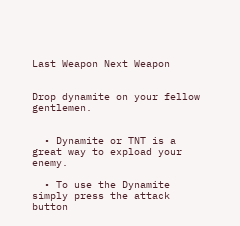Last Weapon Next Weapon


Drop dynamite on your fellow gentlemen.


  • Dynamite or TNT is a great way to expload your enemy.

  • To use the Dynamite simply press the attack button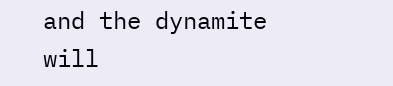and the dynamite will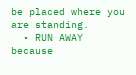be placed where you are standing.
  • RUN AWAY because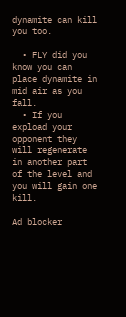dynamite can kill you too.

  • FLY did you know you can place dynamite in mid air as you fall.
  • If you expload your opponent they will regenerate in another part of the level and you will gain one kill.

Ad blocker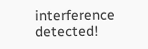interference detected!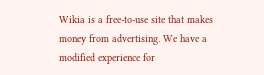Wikia is a free-to-use site that makes money from advertising. We have a modified experience for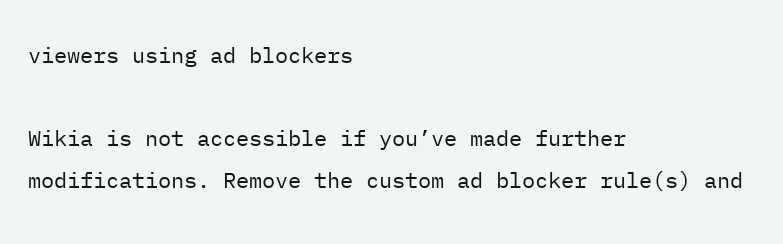viewers using ad blockers

Wikia is not accessible if you’ve made further modifications. Remove the custom ad blocker rule(s) and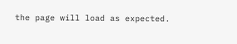the page will load as expected.